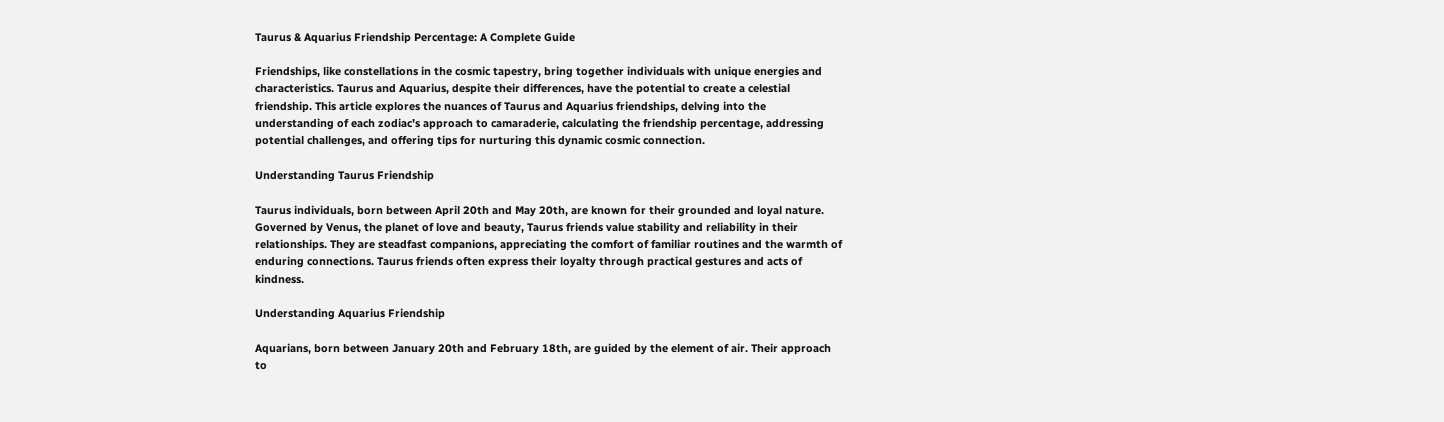Taurus & Aquarius Friendship Percentage: A Complete Guide

Friendships, like constellations in the cosmic tapestry, bring together individuals with unique energies and characteristics. Taurus and Aquarius, despite their differences, have the potential to create a celestial friendship. This article explores the nuances of Taurus and Aquarius friendships, delving into the understanding of each zodiac’s approach to camaraderie, calculating the friendship percentage, addressing potential challenges, and offering tips for nurturing this dynamic cosmic connection.

Understanding Taurus Friendship

Taurus individuals, born between April 20th and May 20th, are known for their grounded and loyal nature. Governed by Venus, the planet of love and beauty, Taurus friends value stability and reliability in their relationships. They are steadfast companions, appreciating the comfort of familiar routines and the warmth of enduring connections. Taurus friends often express their loyalty through practical gestures and acts of kindness.

Understanding Aquarius Friendship

Aquarians, born between January 20th and February 18th, are guided by the element of air. Their approach to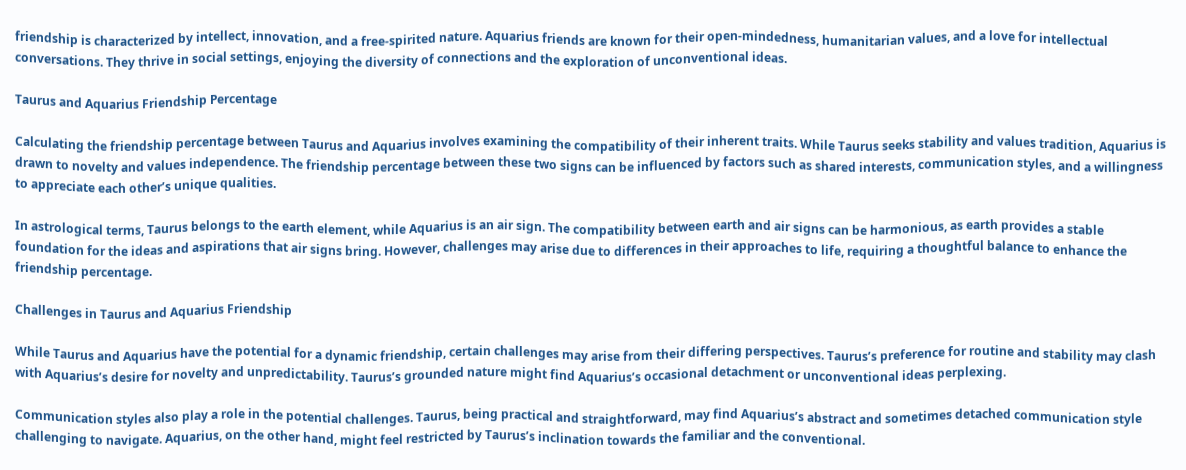friendship is characterized by intellect, innovation, and a free-spirited nature. Aquarius friends are known for their open-mindedness, humanitarian values, and a love for intellectual conversations. They thrive in social settings, enjoying the diversity of connections and the exploration of unconventional ideas.

Taurus and Aquarius Friendship Percentage

Calculating the friendship percentage between Taurus and Aquarius involves examining the compatibility of their inherent traits. While Taurus seeks stability and values tradition, Aquarius is drawn to novelty and values independence. The friendship percentage between these two signs can be influenced by factors such as shared interests, communication styles, and a willingness to appreciate each other’s unique qualities.

In astrological terms, Taurus belongs to the earth element, while Aquarius is an air sign. The compatibility between earth and air signs can be harmonious, as earth provides a stable foundation for the ideas and aspirations that air signs bring. However, challenges may arise due to differences in their approaches to life, requiring a thoughtful balance to enhance the friendship percentage.

Challenges in Taurus and Aquarius Friendship

While Taurus and Aquarius have the potential for a dynamic friendship, certain challenges may arise from their differing perspectives. Taurus’s preference for routine and stability may clash with Aquarius’s desire for novelty and unpredictability. Taurus’s grounded nature might find Aquarius’s occasional detachment or unconventional ideas perplexing.

Communication styles also play a role in the potential challenges. Taurus, being practical and straightforward, may find Aquarius’s abstract and sometimes detached communication style challenging to navigate. Aquarius, on the other hand, might feel restricted by Taurus’s inclination towards the familiar and the conventional.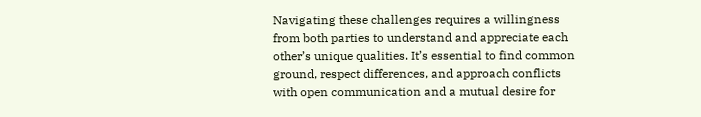Navigating these challenges requires a willingness from both parties to understand and appreciate each other’s unique qualities. It’s essential to find common ground, respect differences, and approach conflicts with open communication and a mutual desire for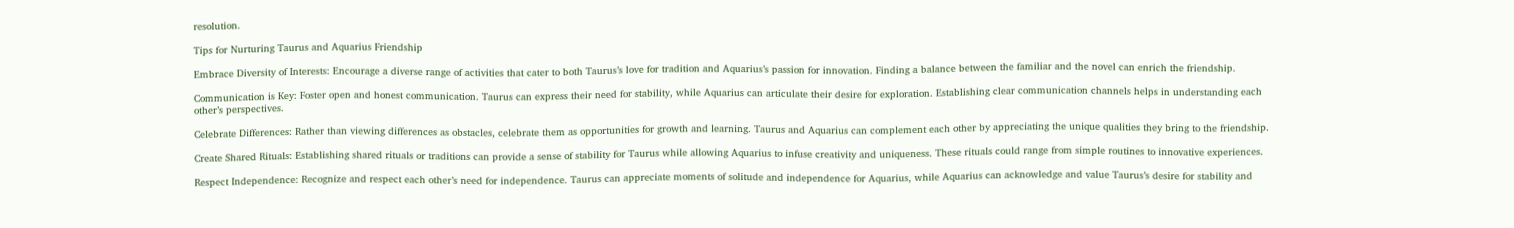resolution.

Tips for Nurturing Taurus and Aquarius Friendship

Embrace Diversity of Interests: Encourage a diverse range of activities that cater to both Taurus’s love for tradition and Aquarius’s passion for innovation. Finding a balance between the familiar and the novel can enrich the friendship.

Communication is Key: Foster open and honest communication. Taurus can express their need for stability, while Aquarius can articulate their desire for exploration. Establishing clear communication channels helps in understanding each other’s perspectives.

Celebrate Differences: Rather than viewing differences as obstacles, celebrate them as opportunities for growth and learning. Taurus and Aquarius can complement each other by appreciating the unique qualities they bring to the friendship.

Create Shared Rituals: Establishing shared rituals or traditions can provide a sense of stability for Taurus while allowing Aquarius to infuse creativity and uniqueness. These rituals could range from simple routines to innovative experiences.

Respect Independence: Recognize and respect each other’s need for independence. Taurus can appreciate moments of solitude and independence for Aquarius, while Aquarius can acknowledge and value Taurus’s desire for stability and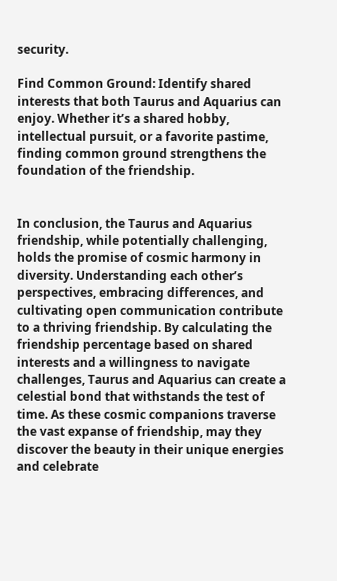security.

Find Common Ground: Identify shared interests that both Taurus and Aquarius can enjoy. Whether it’s a shared hobby, intellectual pursuit, or a favorite pastime, finding common ground strengthens the foundation of the friendship.


In conclusion, the Taurus and Aquarius friendship, while potentially challenging, holds the promise of cosmic harmony in diversity. Understanding each other’s perspectives, embracing differences, and cultivating open communication contribute to a thriving friendship. By calculating the friendship percentage based on shared interests and a willingness to navigate challenges, Taurus and Aquarius can create a celestial bond that withstands the test of time. As these cosmic companions traverse the vast expanse of friendship, may they discover the beauty in their unique energies and celebrate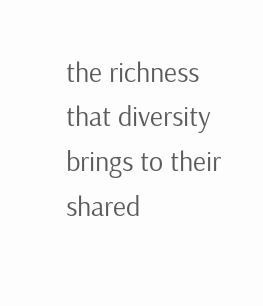the richness that diversity brings to their shared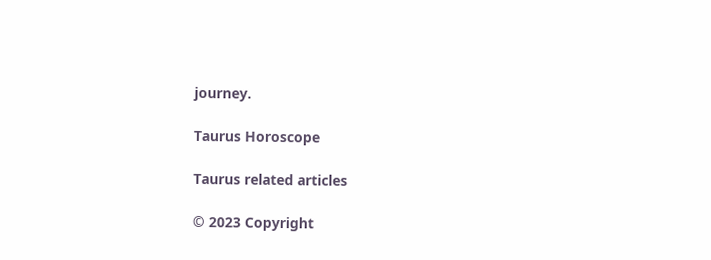journey.

Taurus Horoscope

Taurus related articles

© 2023 Copyright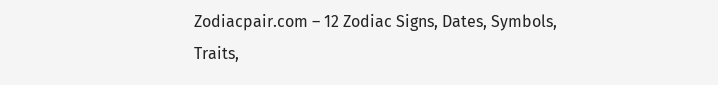Zodiacpair.com – 12 Zodiac Signs, Dates, Symbols, Traits,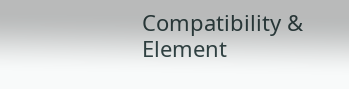Compatibility & Element